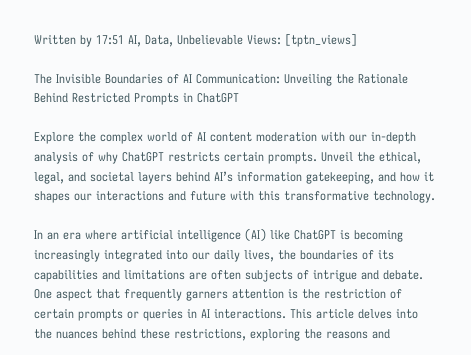Written by 17:51 AI, Data, Unbelievable Views: [tptn_views]

The Invisible Boundaries of AI Communication: Unveiling the Rationale Behind Restricted Prompts in ChatGPT

Explore the complex world of AI content moderation with our in-depth analysis of why ChatGPT restricts certain prompts. Unveil the ethical, legal, and societal layers behind AI’s information gatekeeping, and how it shapes our interactions and future with this transformative technology.

In an era where artificial intelligence (AI) like ChatGPT is becoming increasingly integrated into our daily lives, the boundaries of its capabilities and limitations are often subjects of intrigue and debate. One aspect that frequently garners attention is the restriction of certain prompts or queries in AI interactions. This article delves into the nuances behind these restrictions, exploring the reasons and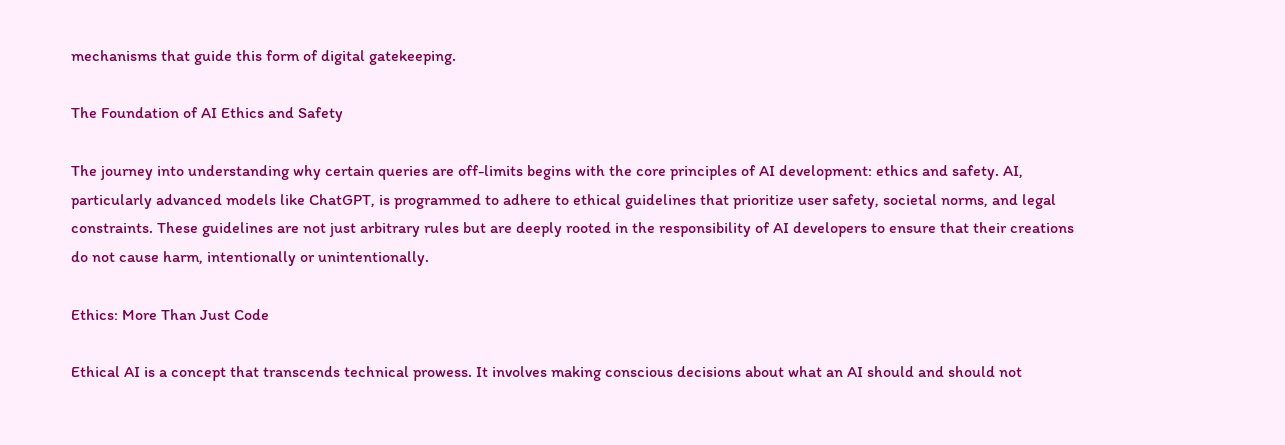mechanisms that guide this form of digital gatekeeping.

The Foundation of AI Ethics and Safety

The journey into understanding why certain queries are off-limits begins with the core principles of AI development: ethics and safety. AI, particularly advanced models like ChatGPT, is programmed to adhere to ethical guidelines that prioritize user safety, societal norms, and legal constraints. These guidelines are not just arbitrary rules but are deeply rooted in the responsibility of AI developers to ensure that their creations do not cause harm, intentionally or unintentionally.

Ethics: More Than Just Code

Ethical AI is a concept that transcends technical prowess. It involves making conscious decisions about what an AI should and should not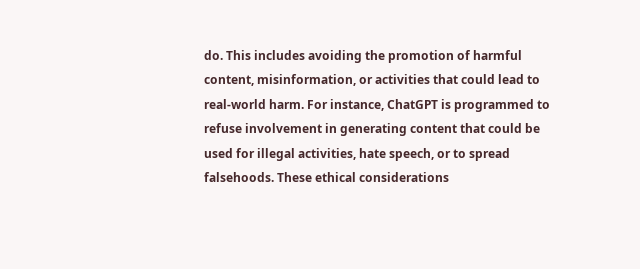do. This includes avoiding the promotion of harmful content, misinformation, or activities that could lead to real-world harm. For instance, ChatGPT is programmed to refuse involvement in generating content that could be used for illegal activities, hate speech, or to spread falsehoods. These ethical considerations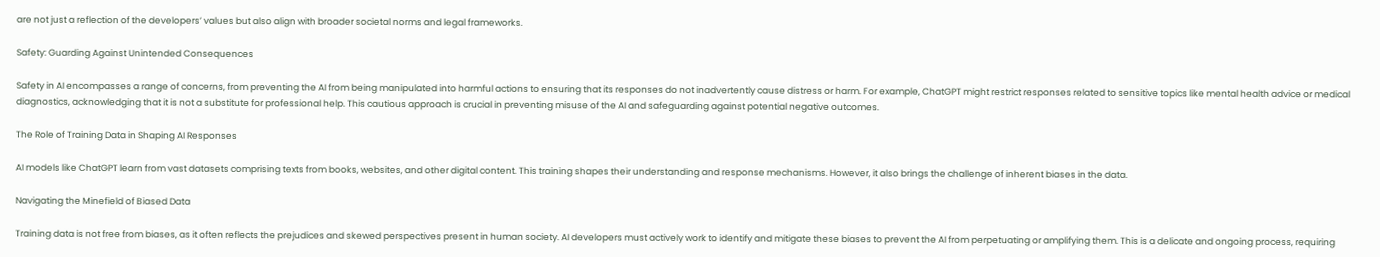are not just a reflection of the developers’ values but also align with broader societal norms and legal frameworks.

Safety: Guarding Against Unintended Consequences

Safety in AI encompasses a range of concerns, from preventing the AI from being manipulated into harmful actions to ensuring that its responses do not inadvertently cause distress or harm. For example, ChatGPT might restrict responses related to sensitive topics like mental health advice or medical diagnostics, acknowledging that it is not a substitute for professional help. This cautious approach is crucial in preventing misuse of the AI and safeguarding against potential negative outcomes.

The Role of Training Data in Shaping AI Responses

AI models like ChatGPT learn from vast datasets comprising texts from books, websites, and other digital content. This training shapes their understanding and response mechanisms. However, it also brings the challenge of inherent biases in the data.

Navigating the Minefield of Biased Data

Training data is not free from biases, as it often reflects the prejudices and skewed perspectives present in human society. AI developers must actively work to identify and mitigate these biases to prevent the AI from perpetuating or amplifying them. This is a delicate and ongoing process, requiring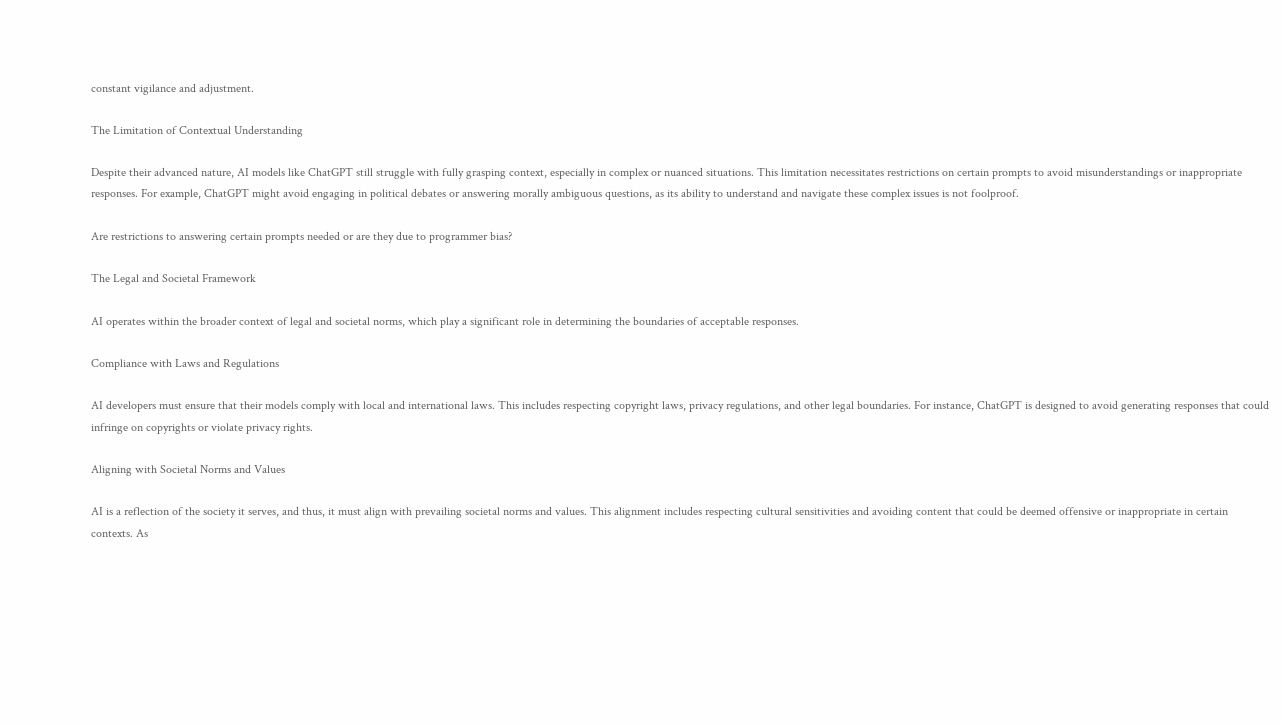constant vigilance and adjustment.

The Limitation of Contextual Understanding

Despite their advanced nature, AI models like ChatGPT still struggle with fully grasping context, especially in complex or nuanced situations. This limitation necessitates restrictions on certain prompts to avoid misunderstandings or inappropriate responses. For example, ChatGPT might avoid engaging in political debates or answering morally ambiguous questions, as its ability to understand and navigate these complex issues is not foolproof.

Are restrictions to answering certain prompts needed or are they due to programmer bias?

The Legal and Societal Framework

AI operates within the broader context of legal and societal norms, which play a significant role in determining the boundaries of acceptable responses.

Compliance with Laws and Regulations

AI developers must ensure that their models comply with local and international laws. This includes respecting copyright laws, privacy regulations, and other legal boundaries. For instance, ChatGPT is designed to avoid generating responses that could infringe on copyrights or violate privacy rights.

Aligning with Societal Norms and Values

AI is a reflection of the society it serves, and thus, it must align with prevailing societal norms and values. This alignment includes respecting cultural sensitivities and avoiding content that could be deemed offensive or inappropriate in certain contexts. As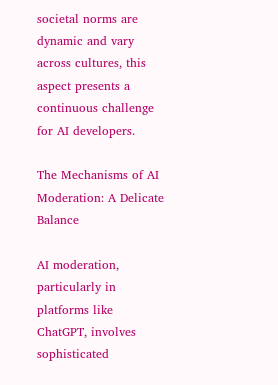societal norms are dynamic and vary across cultures, this aspect presents a continuous challenge for AI developers.

The Mechanisms of AI Moderation: A Delicate Balance

AI moderation, particularly in platforms like ChatGPT, involves sophisticated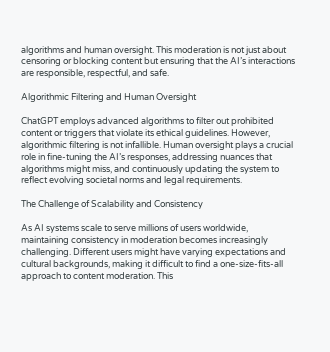algorithms and human oversight. This moderation is not just about censoring or blocking content but ensuring that the AI’s interactions are responsible, respectful, and safe.

Algorithmic Filtering and Human Oversight

ChatGPT employs advanced algorithms to filter out prohibited content or triggers that violate its ethical guidelines. However, algorithmic filtering is not infallible. Human oversight plays a crucial role in fine-tuning the AI’s responses, addressing nuances that algorithms might miss, and continuously updating the system to reflect evolving societal norms and legal requirements.

The Challenge of Scalability and Consistency

As AI systems scale to serve millions of users worldwide, maintaining consistency in moderation becomes increasingly challenging. Different users might have varying expectations and cultural backgrounds, making it difficult to find a one-size-fits-all approach to content moderation. This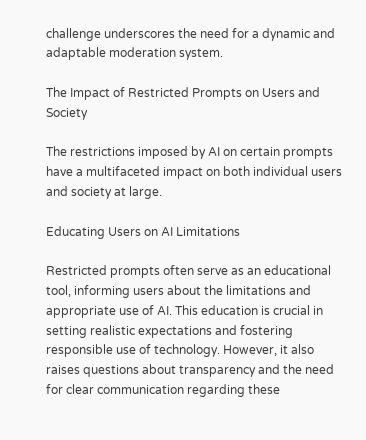challenge underscores the need for a dynamic and adaptable moderation system.

The Impact of Restricted Prompts on Users and Society

The restrictions imposed by AI on certain prompts have a multifaceted impact on both individual users and society at large.

Educating Users on AI Limitations

Restricted prompts often serve as an educational tool, informing users about the limitations and appropriate use of AI. This education is crucial in setting realistic expectations and fostering responsible use of technology. However, it also raises questions about transparency and the need for clear communication regarding these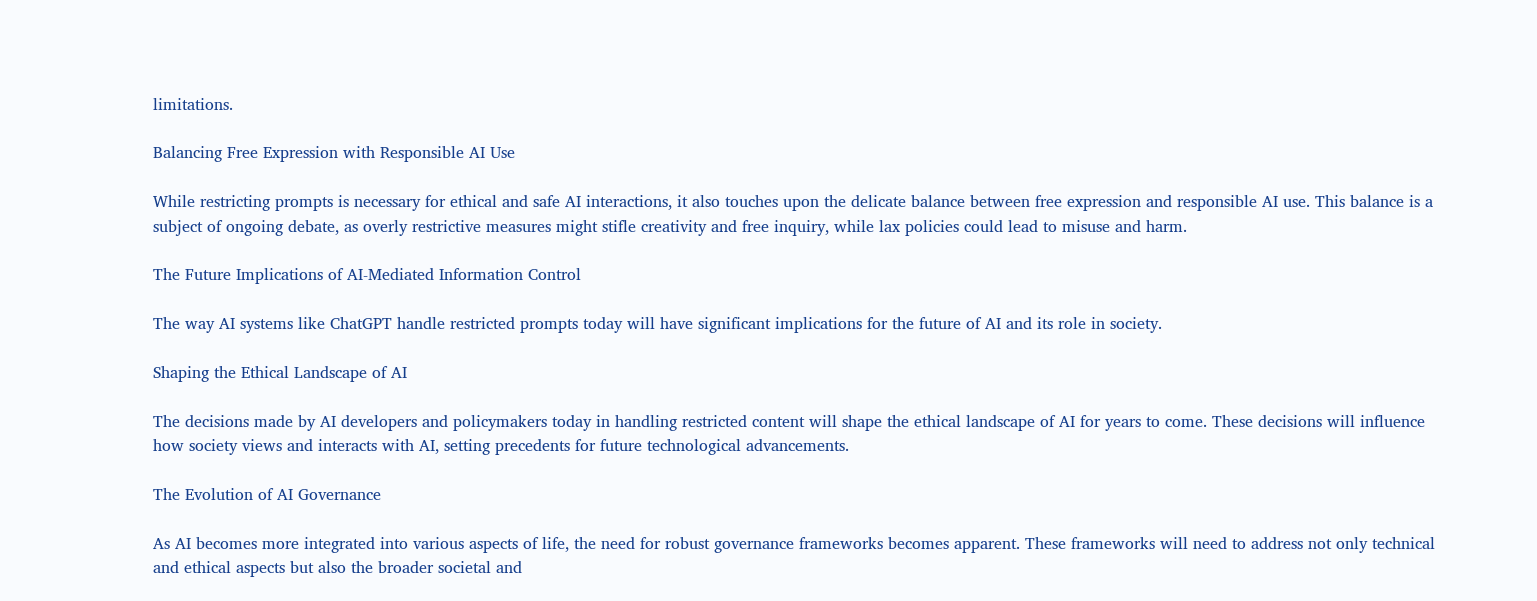limitations.

Balancing Free Expression with Responsible AI Use

While restricting prompts is necessary for ethical and safe AI interactions, it also touches upon the delicate balance between free expression and responsible AI use. This balance is a subject of ongoing debate, as overly restrictive measures might stifle creativity and free inquiry, while lax policies could lead to misuse and harm.

The Future Implications of AI-Mediated Information Control

The way AI systems like ChatGPT handle restricted prompts today will have significant implications for the future of AI and its role in society.

Shaping the Ethical Landscape of AI

The decisions made by AI developers and policymakers today in handling restricted content will shape the ethical landscape of AI for years to come. These decisions will influence how society views and interacts with AI, setting precedents for future technological advancements.

The Evolution of AI Governance

As AI becomes more integrated into various aspects of life, the need for robust governance frameworks becomes apparent. These frameworks will need to address not only technical and ethical aspects but also the broader societal and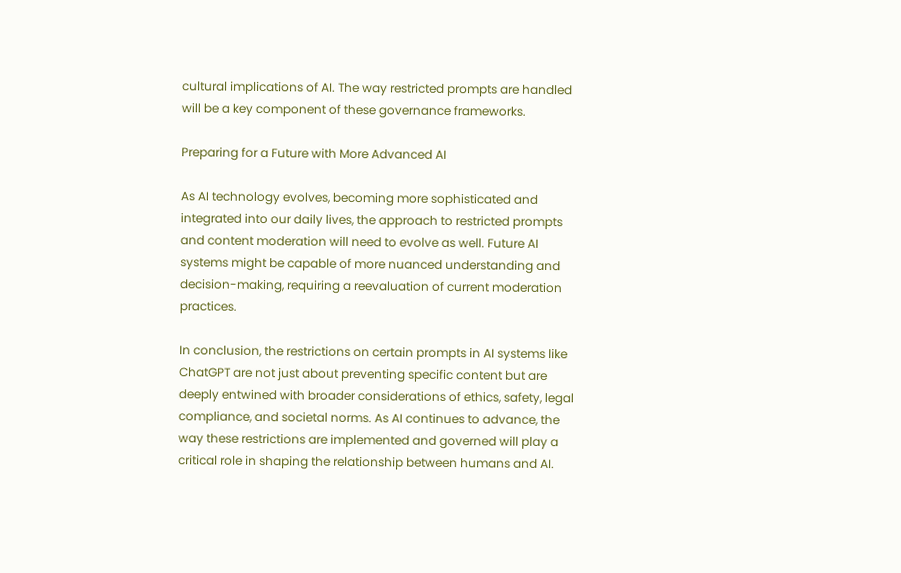cultural implications of AI. The way restricted prompts are handled will be a key component of these governance frameworks.

Preparing for a Future with More Advanced AI

As AI technology evolves, becoming more sophisticated and integrated into our daily lives, the approach to restricted prompts and content moderation will need to evolve as well. Future AI systems might be capable of more nuanced understanding and decision-making, requiring a reevaluation of current moderation practices.

In conclusion, the restrictions on certain prompts in AI systems like ChatGPT are not just about preventing specific content but are deeply entwined with broader considerations of ethics, safety, legal compliance, and societal norms. As AI continues to advance, the way these restrictions are implemented and governed will play a critical role in shaping the relationship between humans and AI.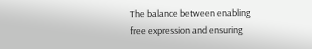The balance between enabling free expression and ensuring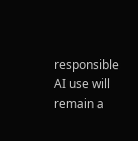responsible AI use will remain a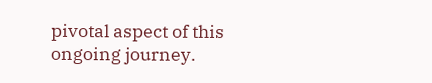pivotal aspect of this ongoing journey.